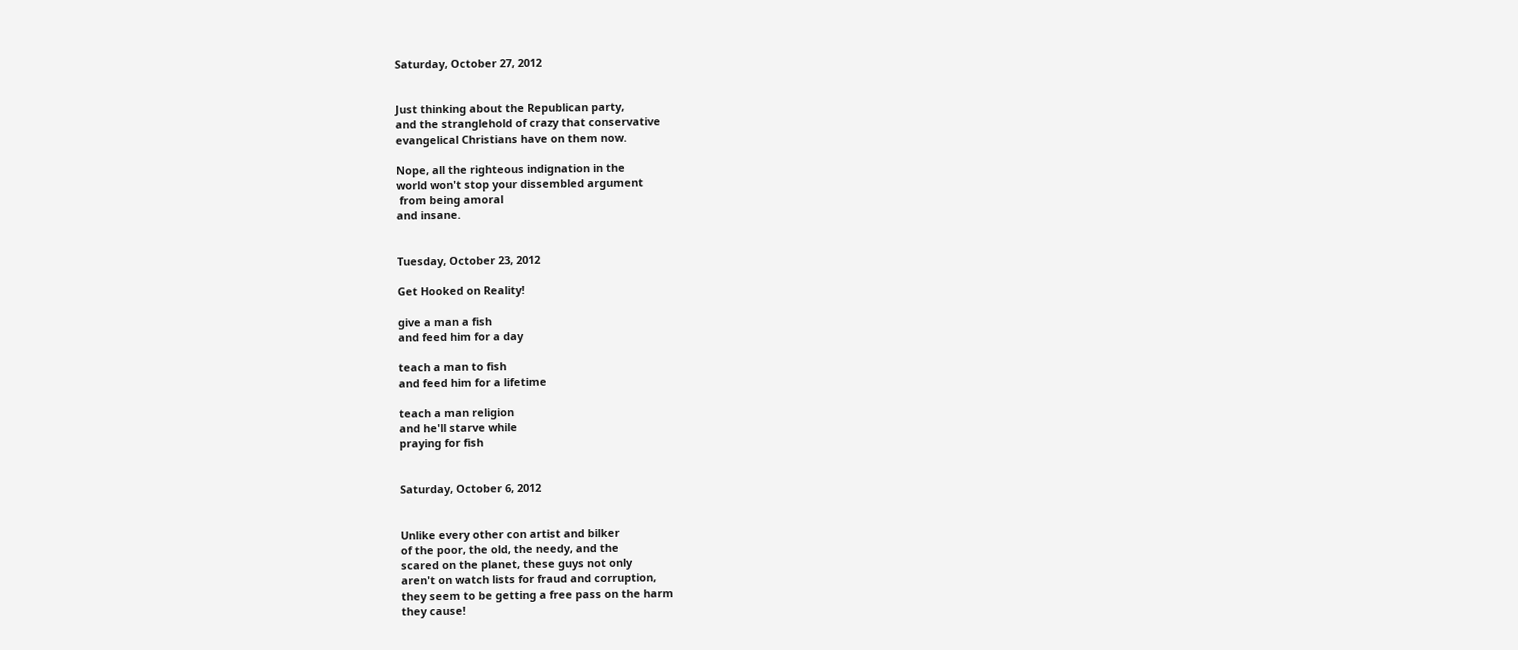Saturday, October 27, 2012


Just thinking about the Republican party,
and the stranglehold of crazy that conservative
evangelical Christians have on them now.

Nope, all the righteous indignation in the
world won't stop your dissembled argument
 from being amoral
and insane.


Tuesday, October 23, 2012

Get Hooked on Reality!

give a man a fish
and feed him for a day

teach a man to fish
and feed him for a lifetime

teach a man religion
and he'll starve while
praying for fish


Saturday, October 6, 2012


Unlike every other con artist and bilker
of the poor, the old, the needy, and the
scared on the planet, these guys not only
aren't on watch lists for fraud and corruption,
they seem to be getting a free pass on the harm
they cause!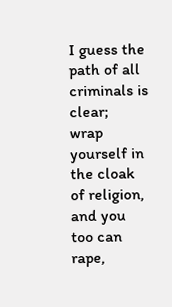I guess the path of all criminals is clear;
wrap yourself in the cloak of religion,
and you too can rape,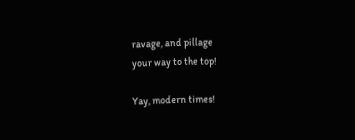ravage, and pillage
your way to the top!

Yay, modern times!